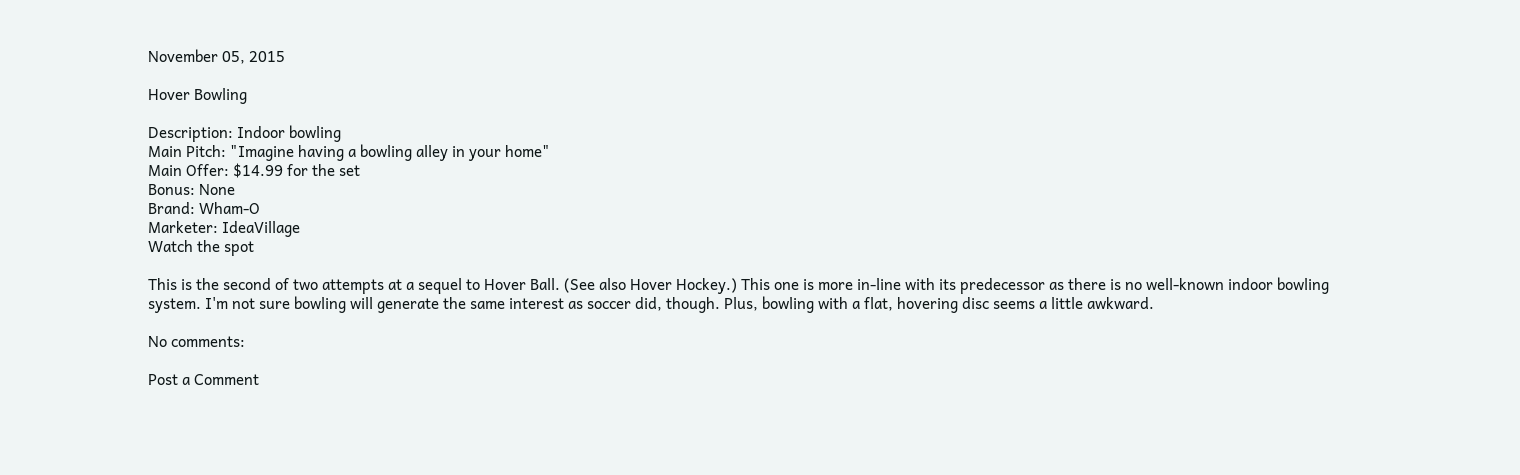November 05, 2015

Hover Bowling

Description: Indoor bowling
Main Pitch: "Imagine having a bowling alley in your home"
Main Offer: $14.99 for the set
Bonus: None
Brand: Wham-O
Marketer: IdeaVillage
Watch the spot

This is the second of two attempts at a sequel to Hover Ball. (See also Hover Hockey.) This one is more in-line with its predecessor as there is no well-known indoor bowling system. I'm not sure bowling will generate the same interest as soccer did, though. Plus, bowling with a flat, hovering disc seems a little awkward.

No comments:

Post a Comment